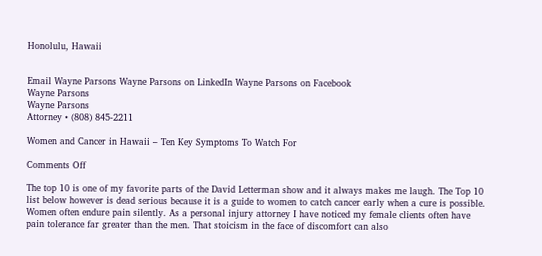Honolulu, Hawaii


Email Wayne Parsons Wayne Parsons on LinkedIn Wayne Parsons on Facebook
Wayne Parsons
Wayne Parsons
Attorney • (808) 845-2211

Women and Cancer in Hawaii – Ten Key Symptoms To Watch For

Comments Off

The top 10 is one of my favorite parts of the David Letterman show and it always makes me laugh. The Top 10 list below however is dead serious because it is a guide to women to catch cancer early when a cure is possible. Women often endure pain silently. As a personal injury attorney I have noticed my female clients often have pain tolerance far greater than the men. That stoicism in the face of discomfort can also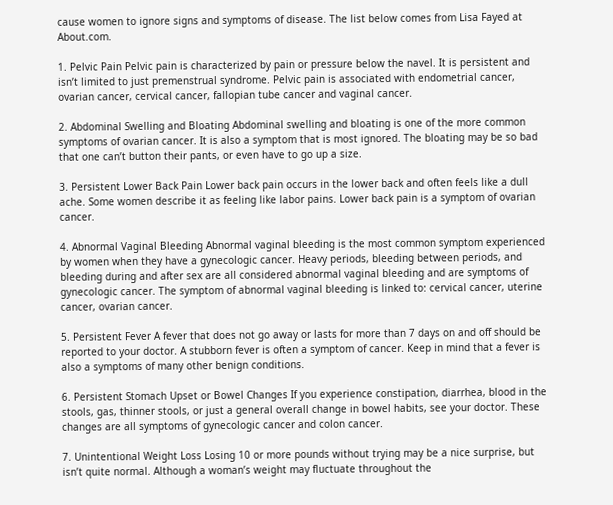cause women to ignore signs and symptoms of disease. The list below comes from Lisa Fayed at About.com.

1. Pelvic Pain Pelvic pain is characterized by pain or pressure below the navel. It is persistent and isn’t limited to just premenstrual syndrome. Pelvic pain is associated with endometrial cancer, ovarian cancer, cervical cancer, fallopian tube cancer and vaginal cancer.

2. Abdominal Swelling and Bloating Abdominal swelling and bloating is one of the more common symptoms of ovarian cancer. It is also a symptom that is most ignored. The bloating may be so bad that one can’t button their pants, or even have to go up a size.

3. Persistent Lower Back Pain Lower back pain occurs in the lower back and often feels like a dull ache. Some women describe it as feeling like labor pains. Lower back pain is a symptom of ovarian cancer.

4. Abnormal Vaginal Bleeding Abnormal vaginal bleeding is the most common symptom experienced by women when they have a gynecologic cancer. Heavy periods, bleeding between periods, and bleeding during and after sex are all considered abnormal vaginal bleeding and are symptoms of gynecologic cancer. The symptom of abnormal vaginal bleeding is linked to: cervical cancer, uterine cancer, ovarian cancer.

5. Persistent Fever A fever that does not go away or lasts for more than 7 days on and off should be reported to your doctor. A stubborn fever is often a symptom of cancer. Keep in mind that a fever is also a symptoms of many other benign conditions.

6. Persistent Stomach Upset or Bowel Changes If you experience constipation, diarrhea, blood in the stools, gas, thinner stools, or just a general overall change in bowel habits, see your doctor. These changes are all symptoms of gynecologic cancer and colon cancer.

7. Unintentional Weight Loss Losing 10 or more pounds without trying may be a nice surprise, but isn’t quite normal. Although a woman’s weight may fluctuate throughout the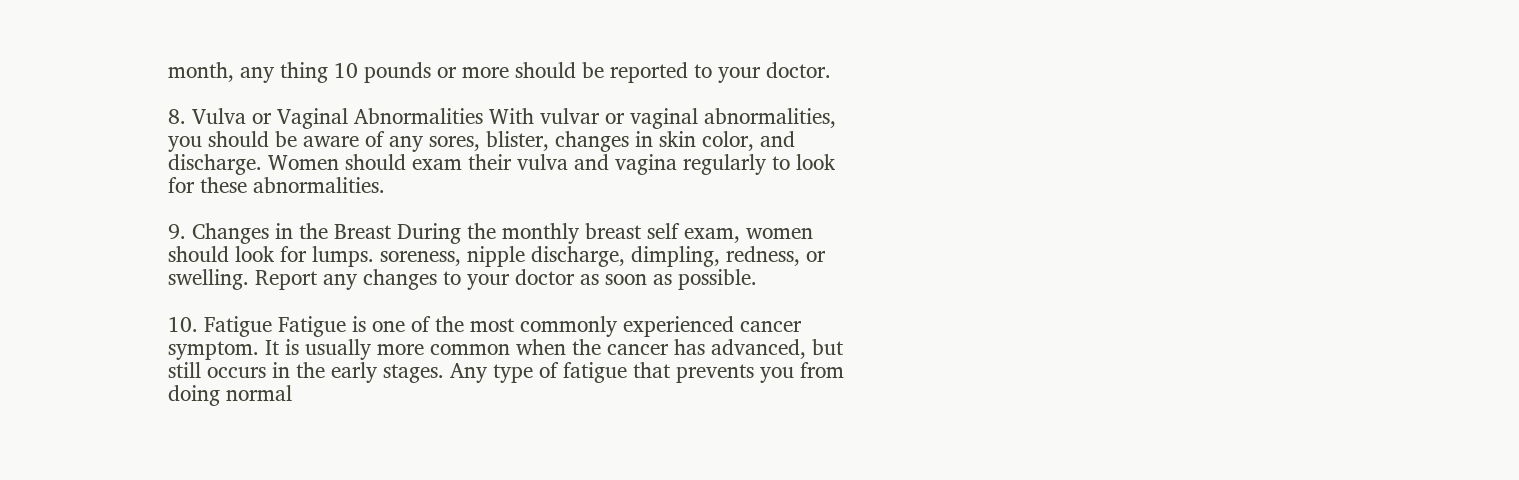month, any thing 10 pounds or more should be reported to your doctor.

8. Vulva or Vaginal Abnormalities With vulvar or vaginal abnormalities, you should be aware of any sores, blister, changes in skin color, and discharge. Women should exam their vulva and vagina regularly to look for these abnormalities.

9. Changes in the Breast During the monthly breast self exam, women should look for lumps. soreness, nipple discharge, dimpling, redness, or swelling. Report any changes to your doctor as soon as possible.

10. Fatigue Fatigue is one of the most commonly experienced cancer symptom. It is usually more common when the cancer has advanced, but still occurs in the early stages. Any type of fatigue that prevents you from doing normal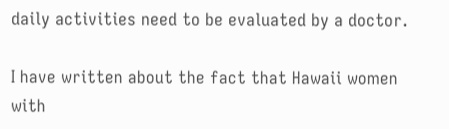daily activities need to be evaluated by a doctor.

I have written about the fact that Hawaii women with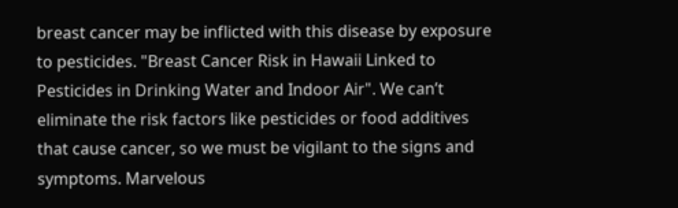breast cancer may be inflicted with this disease by exposure to pesticides. "Breast Cancer Risk in Hawaii Linked to Pesticides in Drinking Water and Indoor Air". We can’t eliminate the risk factors like pesticides or food additives that cause cancer, so we must be vigilant to the signs and symptoms. Marvelous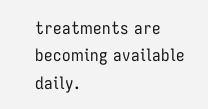treatments are becoming available daily.